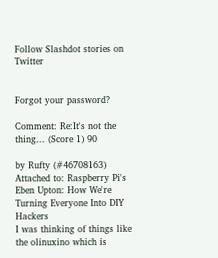Follow Slashdot stories on Twitter


Forgot your password?

Comment: Re:It's not the thing... (Score 1) 90

by Rufty (#46708163) Attached to: Raspberry Pi's Eben Upton: How We're Turning Everyone Into DIY Hackers
I was thinking of things like the olinuxino which is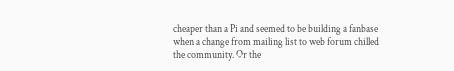cheaper than a Pi and seemed to be building a fanbase when a change from mailing list to web forum chilled the community. Or the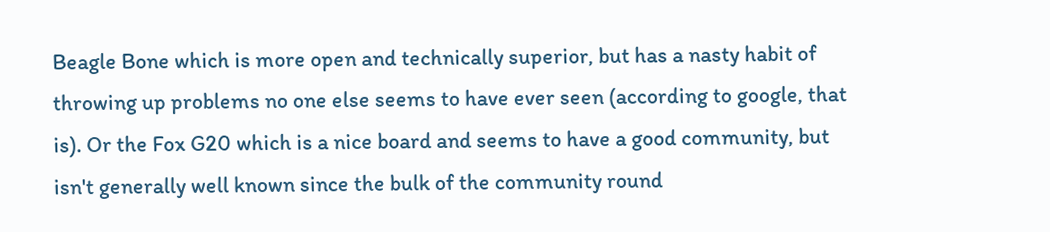Beagle Bone which is more open and technically superior, but has a nasty habit of throwing up problems no one else seems to have ever seen (according to google, that is). Or the Fox G20 which is a nice board and seems to have a good community, but isn't generally well known since the bulk of the community round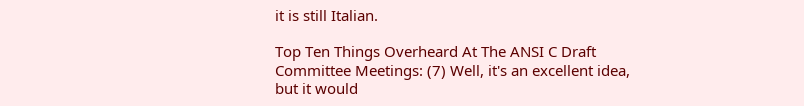it is still Italian.

Top Ten Things Overheard At The ANSI C Draft Committee Meetings: (7) Well, it's an excellent idea, but it would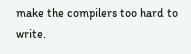make the compilers too hard to write.